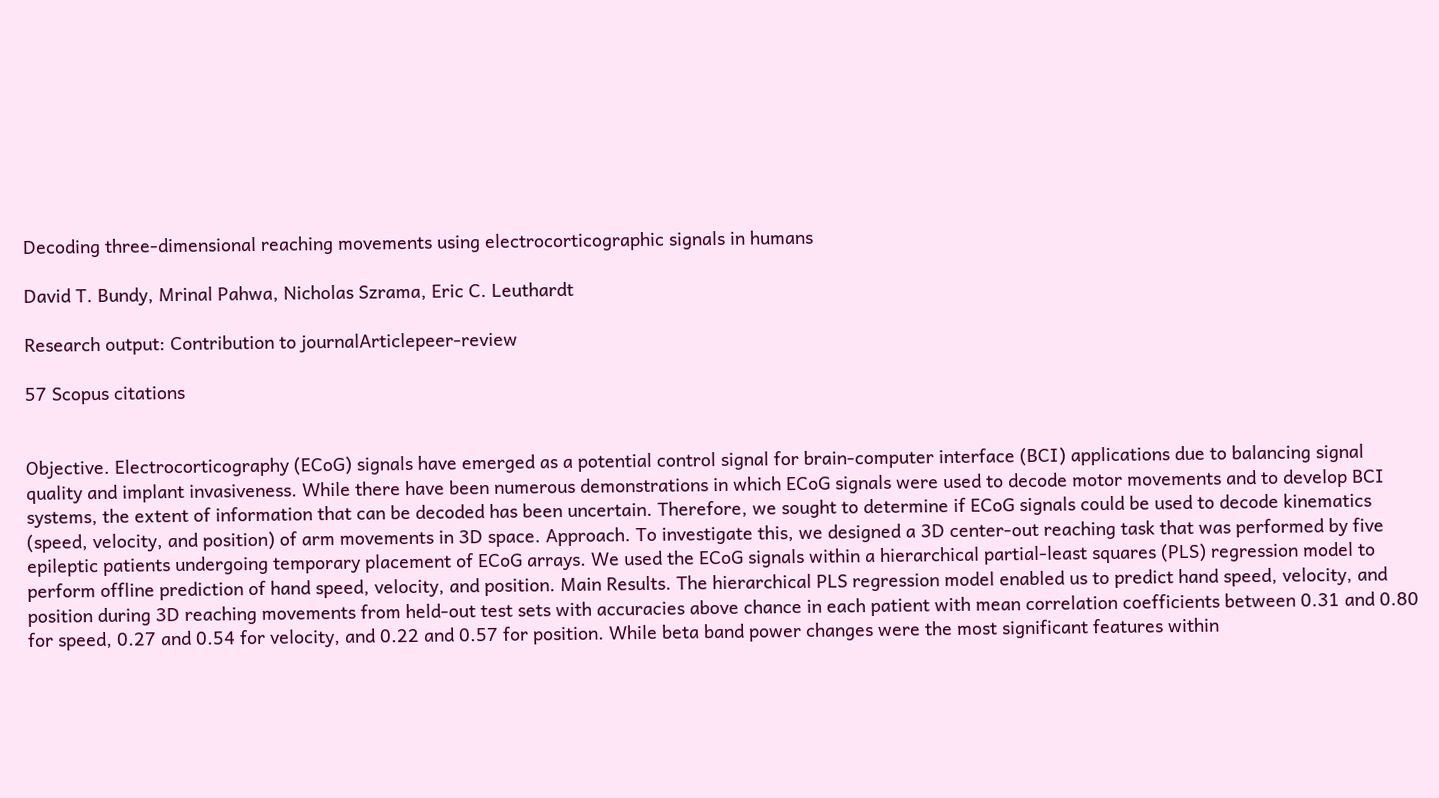Decoding three-dimensional reaching movements using electrocorticographic signals in humans

David T. Bundy, Mrinal Pahwa, Nicholas Szrama, Eric C. Leuthardt

Research output: Contribution to journalArticlepeer-review

57 Scopus citations


Objective. Electrocorticography (ECoG) signals have emerged as a potential control signal for brain-computer interface (BCI) applications due to balancing signal quality and implant invasiveness. While there have been numerous demonstrations in which ECoG signals were used to decode motor movements and to develop BCI systems, the extent of information that can be decoded has been uncertain. Therefore, we sought to determine if ECoG signals could be used to decode kinematics (speed, velocity, and position) of arm movements in 3D space. Approach. To investigate this, we designed a 3D center-out reaching task that was performed by five epileptic patients undergoing temporary placement of ECoG arrays. We used the ECoG signals within a hierarchical partial-least squares (PLS) regression model to perform offline prediction of hand speed, velocity, and position. Main Results. The hierarchical PLS regression model enabled us to predict hand speed, velocity, and position during 3D reaching movements from held-out test sets with accuracies above chance in each patient with mean correlation coefficients between 0.31 and 0.80 for speed, 0.27 and 0.54 for velocity, and 0.22 and 0.57 for position. While beta band power changes were the most significant features within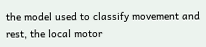the model used to classify movement and rest, the local motor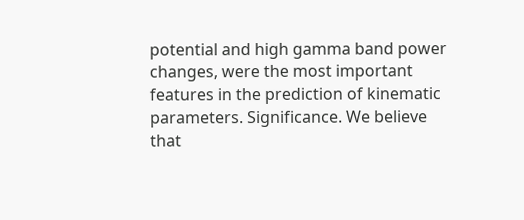potential and high gamma band power changes, were the most important features in the prediction of kinematic parameters. Significance. We believe that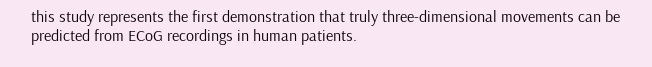this study represents the first demonstration that truly three-dimensional movements can be predicted from ECoG recordings in human patients.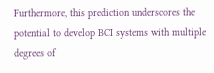Furthermore, this prediction underscores the potential to develop BCI systems with multiple degrees of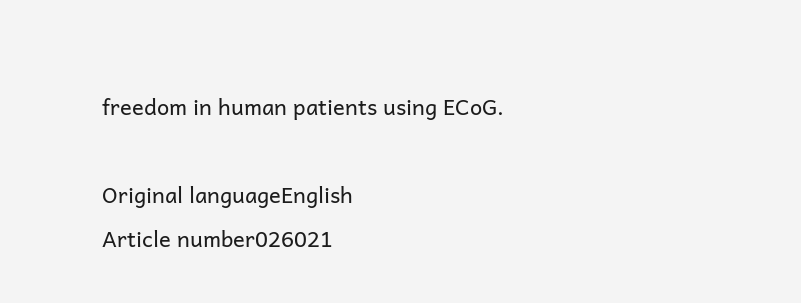freedom in human patients using ECoG.

Original languageEnglish
Article number026021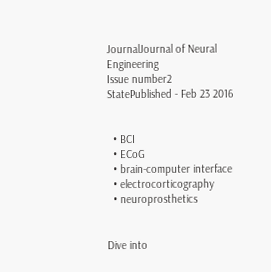JournalJournal of Neural Engineering
Issue number2
StatePublished - Feb 23 2016


  • BCI
  • ECoG
  • brain-computer interface
  • electrocorticography
  • neuroprosthetics


Dive into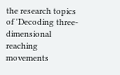the research topics of 'Decoding three-dimensional reaching movements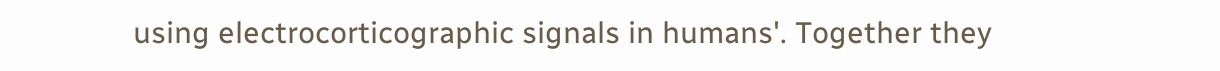using electrocorticographic signals in humans'. Together they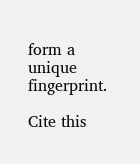form a unique fingerprint.

Cite this